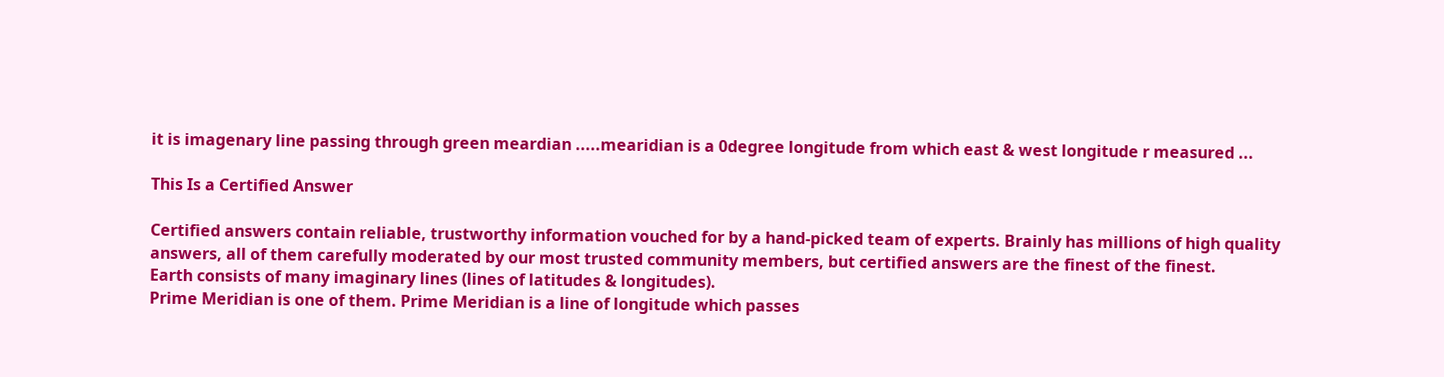it is imagenary line passing through green meardian .....mearidian is a 0degree longitude from which east & west longitude r measured ...

This Is a Certified Answer

Certified answers contain reliable, trustworthy information vouched for by a hand-picked team of experts. Brainly has millions of high quality answers, all of them carefully moderated by our most trusted community members, but certified answers are the finest of the finest.
Earth consists of many imaginary lines (lines of latitudes & longitudes).
Prime Meridian is one of them. Prime Meridian is a line of longitude which passes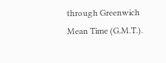through Greenwich Mean Time (G.M.T.).